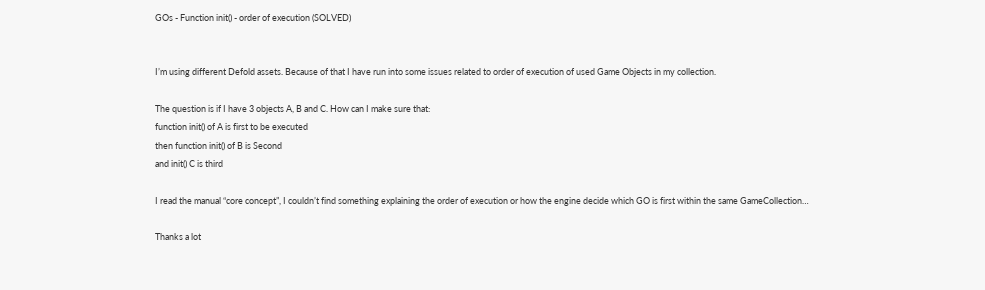GOs - Function init() - order of execution (SOLVED)


I’m using different Defold assets. Because of that I have run into some issues related to order of execution of used Game Objects in my collection.

The question is if I have 3 objects A, B and C. How can I make sure that:
function init() of A is first to be executed
then function init() of B is Second
and init() C is third

I read the manual “core concept”, I couldn’t find something explaining the order of execution or how the engine decide which GO is first within the same GameCollection…

Thanks a lot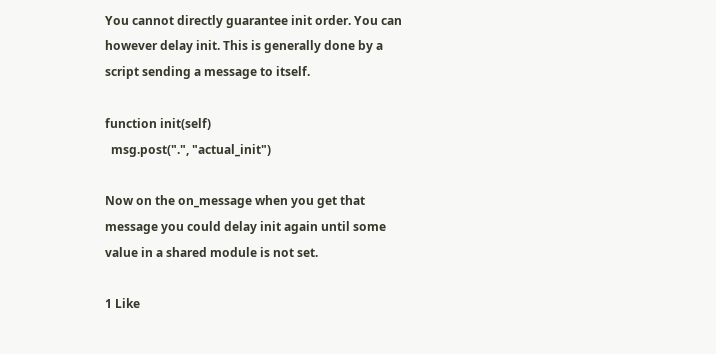You cannot directly guarantee init order. You can however delay init. This is generally done by a script sending a message to itself.

function init(self)
  msg.post(".", "actual_init")

Now on the on_message when you get that message you could delay init again until some value in a shared module is not set.

1 Like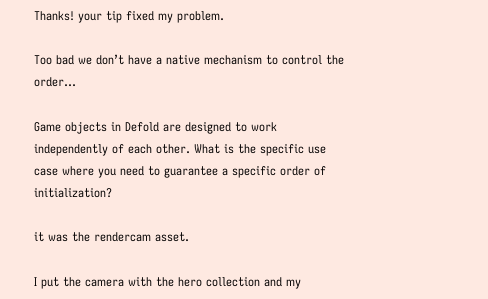Thanks! your tip fixed my problem.

Too bad we don’t have a native mechanism to control the order…

Game objects in Defold are designed to work independently of each other. What is the specific use case where you need to guarantee a specific order of initialization?

it was the rendercam asset.

I put the camera with the hero collection and my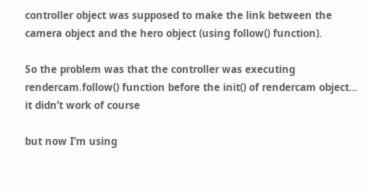controller object was supposed to make the link between the camera object and the hero object (using follow() function).

So the problem was that the controller was executing rendercam.follow() function before the init() of rendercam object… it didn’t work of course

but now I’m using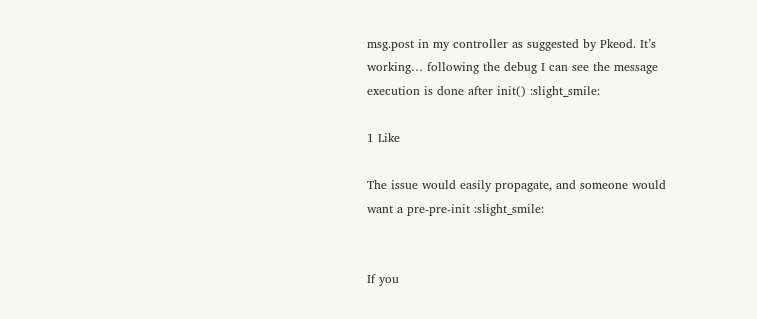msg.post in my controller as suggested by Pkeod. It’s working… following the debug I can see the message execution is done after init() :slight_smile:

1 Like

The issue would easily propagate, and someone would want a pre-pre-init :slight_smile:


If you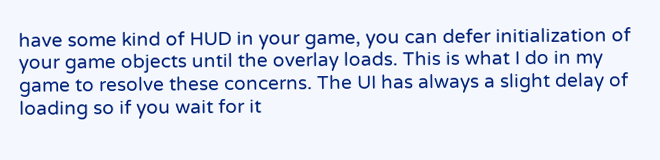have some kind of HUD in your game, you can defer initialization of your game objects until the overlay loads. This is what I do in my game to resolve these concerns. The UI has always a slight delay of loading so if you wait for it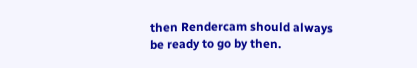then Rendercam should always be ready to go by then.